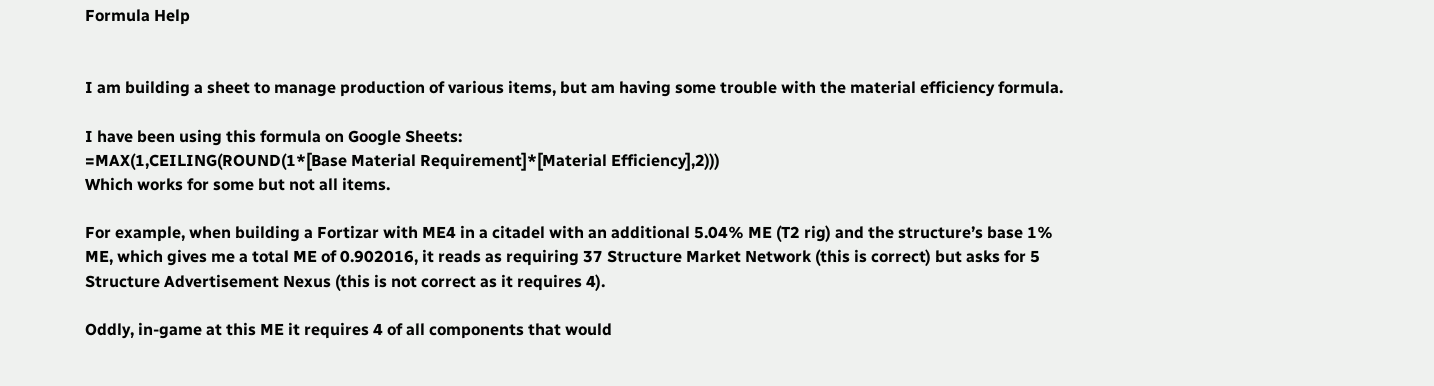Formula Help


I am building a sheet to manage production of various items, but am having some trouble with the material efficiency formula.

I have been using this formula on Google Sheets:
=MAX(1,CEILING(ROUND(1*[Base Material Requirement]*[Material Efficiency],2)))
Which works for some but not all items.

For example, when building a Fortizar with ME4 in a citadel with an additional 5.04% ME (T2 rig) and the structure’s base 1% ME, which gives me a total ME of 0.902016, it reads as requiring 37 Structure Market Network (this is correct) but asks for 5 Structure Advertisement Nexus (this is not correct as it requires 4).

Oddly, in-game at this ME it requires 4 of all components that would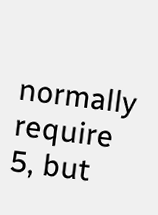normally require 5, but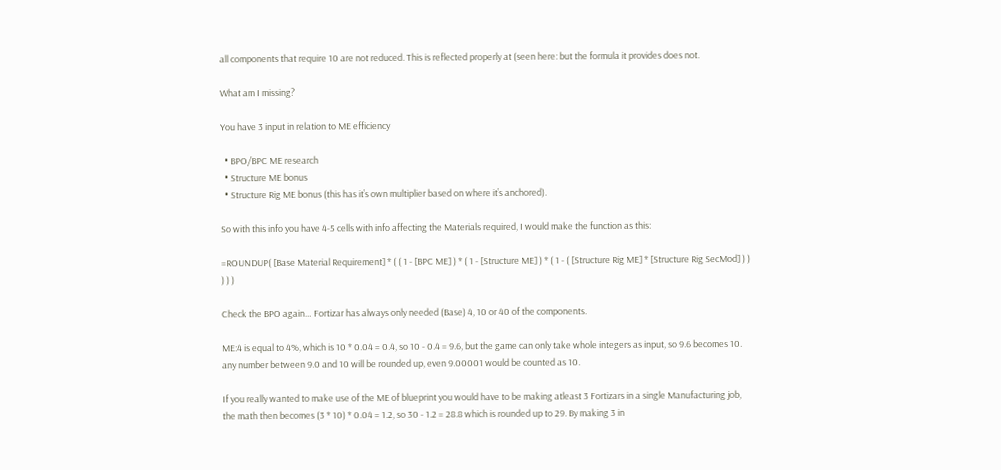all components that require 10 are not reduced. This is reflected properly at (seen here: but the formula it provides does not.

What am I missing?

You have 3 input in relation to ME efficiency

  • BPO/BPC ME research
  • Structure ME bonus
  • Structure Rig ME bonus (this has it’s own multiplier based on where it’s anchored).

So with this info you have 4-5 cells with info affecting the Materials required, I would make the function as this:

=ROUNDUP( [Base Material Requirement] * ( ( 1 - [BPC ME] ) * ( 1 - [Structure ME] ) * ( 1 - ( [Structure Rig ME] * [Structure Rig SecMod] ) ) ) ) )

Check the BPO again… Fortizar has always only needed (Base) 4, 10 or 40 of the components.

ME:4 is equal to 4%, which is 10 * 0.04 = 0.4, so 10 - 0.4 = 9.6, but the game can only take whole integers as input, so 9.6 becomes 10. any number between 9.0 and 10 will be rounded up, even 9.00001 would be counted as 10.

If you really wanted to make use of the ME of blueprint you would have to be making atleast 3 Fortizars in a single Manufacturing job, the math then becomes (3 * 10) * 0.04 = 1.2, so 30 - 1.2 = 28.8 which is rounded up to 29. By making 3 in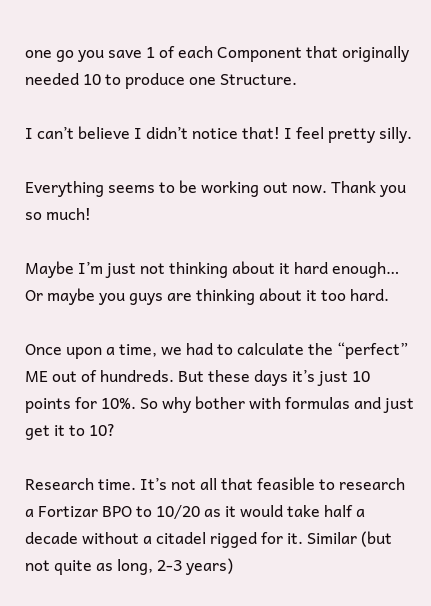one go you save 1 of each Component that originally needed 10 to produce one Structure.

I can’t believe I didn’t notice that! I feel pretty silly.

Everything seems to be working out now. Thank you so much!

Maybe I’m just not thinking about it hard enough… Or maybe you guys are thinking about it too hard.

Once upon a time, we had to calculate the “perfect” ME out of hundreds. But these days it’s just 10 points for 10%. So why bother with formulas and just get it to 10?

Research time. It’s not all that feasible to research a Fortizar BPO to 10/20 as it would take half a decade without a citadel rigged for it. Similar (but not quite as long, 2-3 years)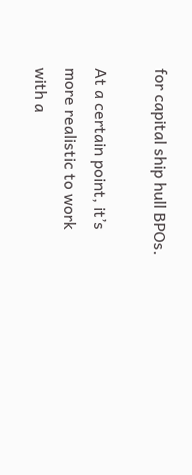for capital ship hull BPOs.

At a certain point, it’s more realistic to work with a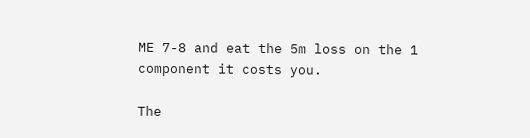ME 7-8 and eat the 5m loss on the 1 component it costs you.

The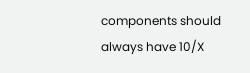components should always have 10/X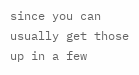since you can usually get those up in a few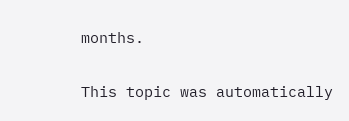months.

This topic was automatically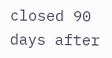closed 90 days after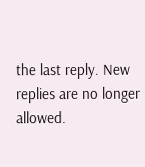the last reply. New replies are no longer allowed.